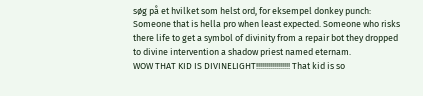søg på et hvilket som helst ord, for eksempel donkey punch:
Someone that is hella pro when least expected. Someone who risks there life to get a symbol of divinity from a repair bot they dropped to divine intervention a shadow priest named eternam.
WOW THAT KID IS DIVINELIGHT!!!!!!!!!!!!!!!!! That kid is so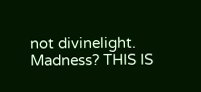not divinelight. Madness? THIS IS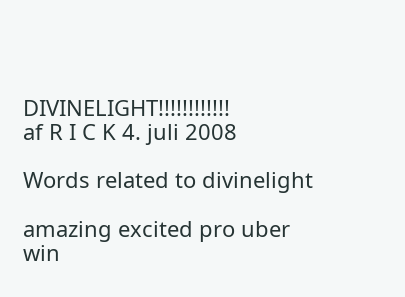DIVINELIGHT!!!!!!!!!!!!
af R I C K 4. juli 2008

Words related to divinelight

amazing excited pro uber win